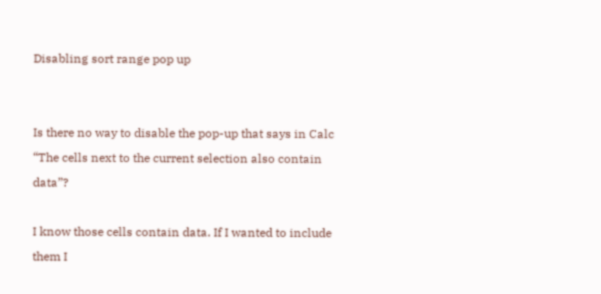Disabling sort range pop up


Is there no way to disable the pop-up that says in Calc “The cells next to the current selection also contain data”?

I know those cells contain data. If I wanted to include them I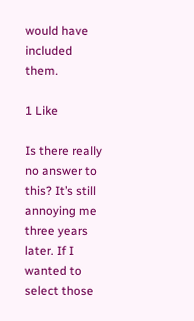would have included them.

1 Like

Is there really no answer to this? It’s still annoying me three years later. If I wanted to select those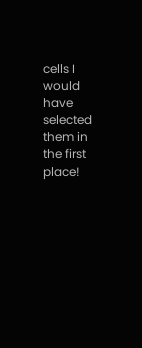cells I would have selected them in the first place!